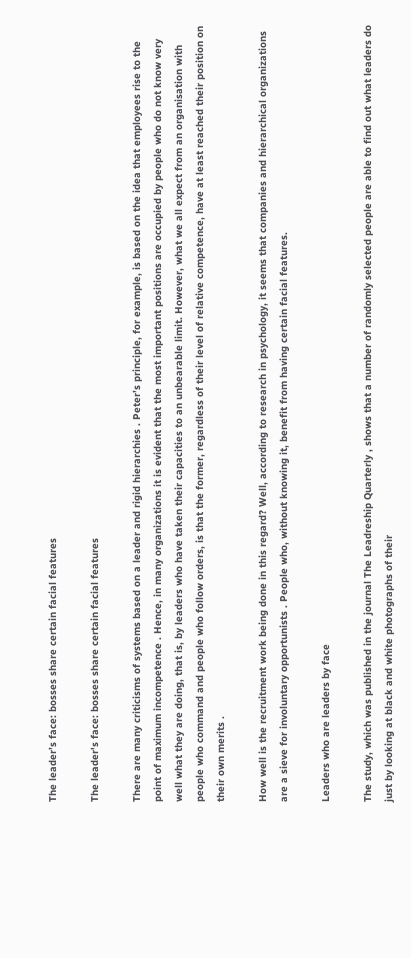The leader’s face: bosses share certain facial features

The leader's face: bosses share certain facial features

There are many criticisms of systems based on a leader and rigid hierarchies . Peter’s principle, for example, is based on the idea that employees rise to the point of maximum incompetence . Hence, in many organizations it is evident that the most important positions are occupied by people who do not know very well what they are doing, that is, by leaders who have taken their capacities to an unbearable limit. However, what we all expect from an organisation with people who command and people who follow orders, is that the former, regardless of their level of relative competence, have at least reached their position on their own merits .

How well is the recruitment work being done in this regard? Well, according to research in psychology, it seems that companies and hierarchical organizations are a sieve for involuntary opportunists . People who, without knowing it, benefit from having certain facial features.

Leaders who are leaders by face

The study, which was published in the journal The Leadreship Quarterly , shows that a number of randomly selected people are able to find out what leaders do just by looking at black and white photographs of their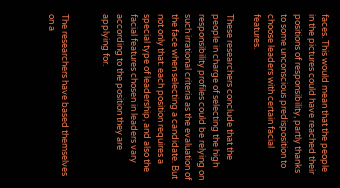faces. This would mean that the people in the pictures could have reached their positions of responsibility, partly thanks to some unconscious predisposition to choose leaders with certain facial features.

These researchers conclude that the people in charge of selecting the high responsibility profiles could be relying on such irrational criteria as the evaluation of the face when selecting a candidate. But not only that: each position requires a special type of leadership, and also the facial features chosen in leaders vary according to the position they are applying for.


The researchers have based themselves on a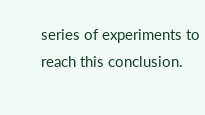series of experiments to reach this conclusion.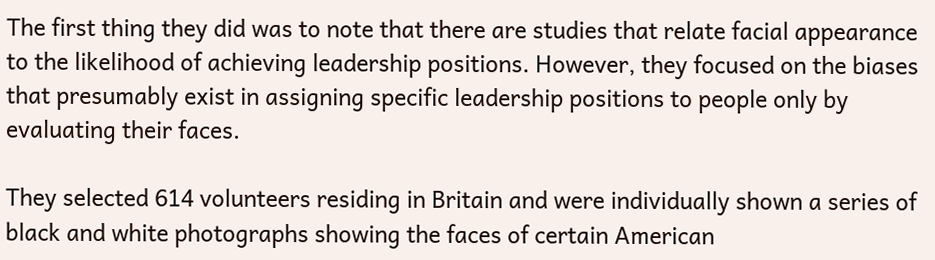The first thing they did was to note that there are studies that relate facial appearance to the likelihood of achieving leadership positions. However, they focused on the biases that presumably exist in assigning specific leadership positions to people only by evaluating their faces.

They selected 614 volunteers residing in Britain and were individually shown a series of black and white photographs showing the faces of certain American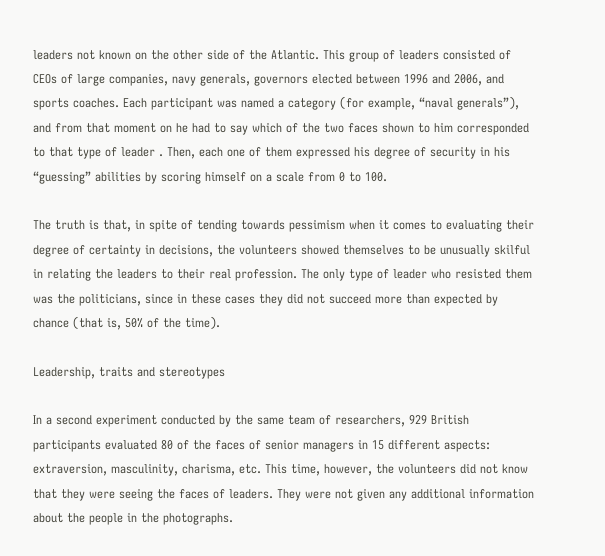leaders not known on the other side of the Atlantic. This group of leaders consisted of CEOs of large companies, navy generals, governors elected between 1996 and 2006, and sports coaches. Each participant was named a category (for example, “naval generals”), and from that moment on he had to say which of the two faces shown to him corresponded to that type of leader . Then, each one of them expressed his degree of security in his “guessing” abilities by scoring himself on a scale from 0 to 100.

The truth is that, in spite of tending towards pessimism when it comes to evaluating their degree of certainty in decisions, the volunteers showed themselves to be unusually skilful in relating the leaders to their real profession. The only type of leader who resisted them was the politicians, since in these cases they did not succeed more than expected by chance (that is, 50% of the time).

Leadership, traits and stereotypes

In a second experiment conducted by the same team of researchers, 929 British participants evaluated 80 of the faces of senior managers in 15 different aspects: extraversion, masculinity, charisma, etc. This time, however, the volunteers did not know that they were seeing the faces of leaders. They were not given any additional information about the people in the photographs.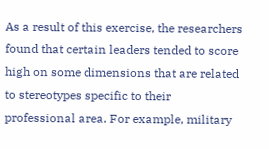As a result of this exercise, the researchers found that certain leaders tended to score high on some dimensions that are related to stereotypes specific to their professional area. For example, military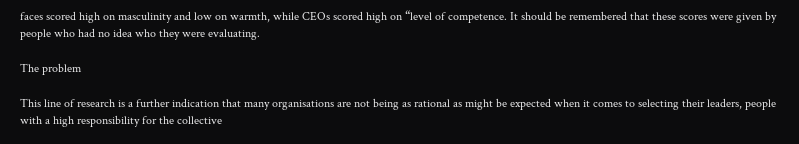faces scored high on masculinity and low on warmth, while CEOs scored high on “level of competence. It should be remembered that these scores were given by people who had no idea who they were evaluating.

The problem

This line of research is a further indication that many organisations are not being as rational as might be expected when it comes to selecting their leaders, people with a high responsibility for the collective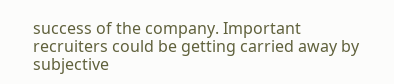success of the company. Important recruiters could be getting carried away by subjective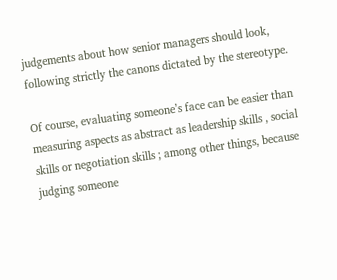judgements about how senior managers should look, following strictly the canons dictated by the stereotype.

Of course, evaluating someone’s face can be easier than measuring aspects as abstract as leadership skills , social skills or negotiation skills ; among other things, because judging someone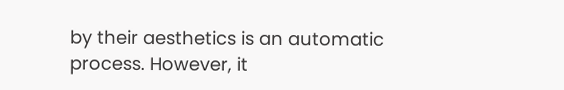by their aesthetics is an automatic process. However, it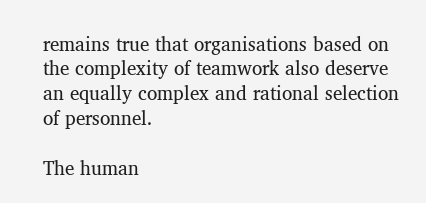remains true that organisations based on the complexity of teamwork also deserve an equally complex and rational selection of personnel.

The human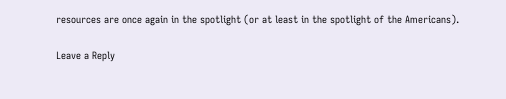resources are once again in the spotlight (or at least in the spotlight of the Americans).

Leave a Reply